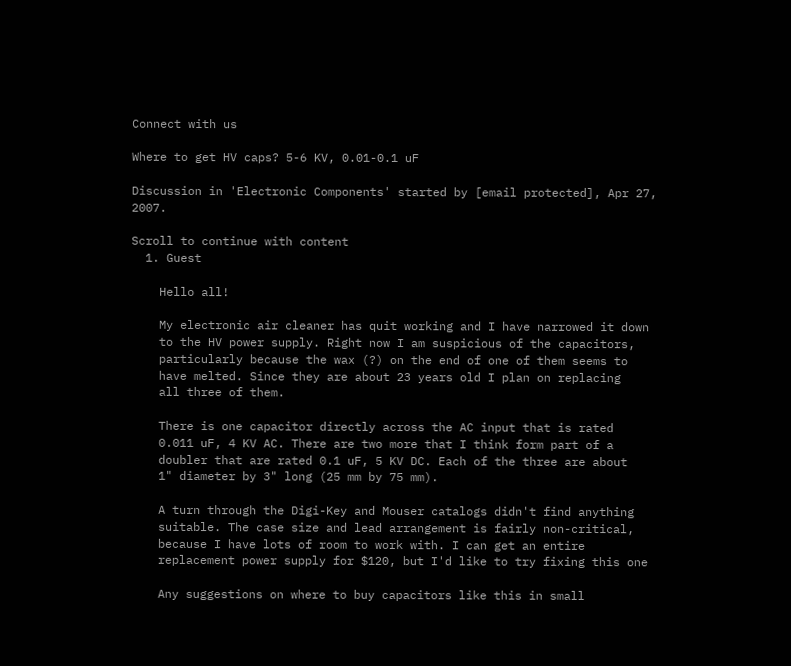Connect with us

Where to get HV caps? 5-6 KV, 0.01-0.1 uF

Discussion in 'Electronic Components' started by [email protected], Apr 27, 2007.

Scroll to continue with content
  1. Guest

    Hello all!

    My electronic air cleaner has quit working and I have narrowed it down
    to the HV power supply. Right now I am suspicious of the capacitors,
    particularly because the wax (?) on the end of one of them seems to
    have melted. Since they are about 23 years old I plan on replacing
    all three of them.

    There is one capacitor directly across the AC input that is rated
    0.011 uF, 4 KV AC. There are two more that I think form part of a
    doubler that are rated 0.1 uF, 5 KV DC. Each of the three are about
    1" diameter by 3" long (25 mm by 75 mm).

    A turn through the Digi-Key and Mouser catalogs didn't find anything
    suitable. The case size and lead arrangement is fairly non-critical,
    because I have lots of room to work with. I can get an entire
    replacement power supply for $120, but I'd like to try fixing this one

    Any suggestions on where to buy capacitors like this in small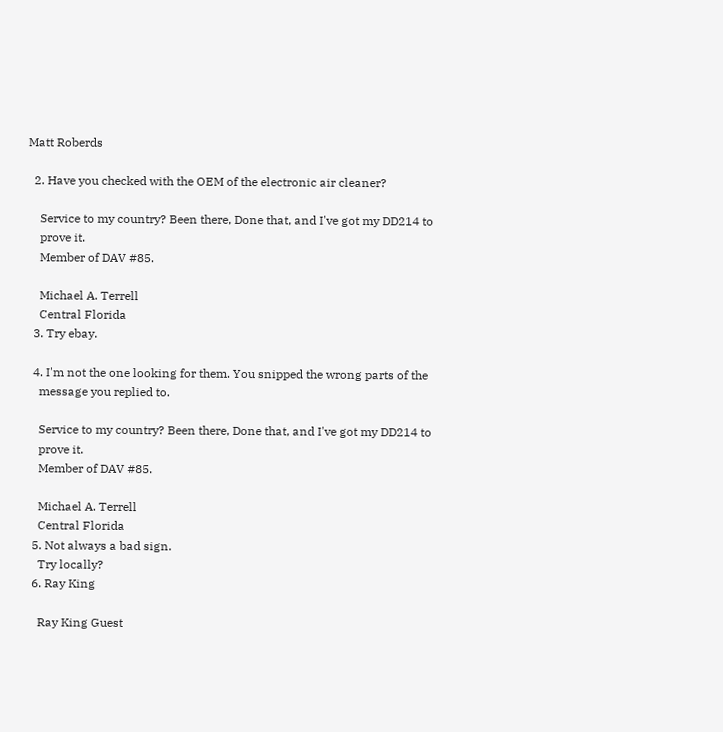Matt Roberds

  2. Have you checked with the OEM of the electronic air cleaner?

    Service to my country? Been there, Done that, and I've got my DD214 to
    prove it.
    Member of DAV #85.

    Michael A. Terrell
    Central Florida
  3. Try ebay.

  4. I'm not the one looking for them. You snipped the wrong parts of the
    message you replied to.

    Service to my country? Been there, Done that, and I've got my DD214 to
    prove it.
    Member of DAV #85.

    Michael A. Terrell
    Central Florida
  5. Not always a bad sign.
    Try locally?
  6. Ray King

    Ray King Guest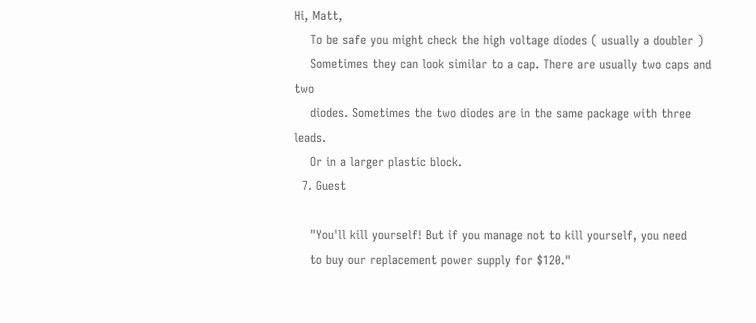Hi, Matt,
    To be safe you might check the high voltage diodes ( usually a doubler )
    Sometimes they can look similar to a cap. There are usually two caps and two
    diodes. Sometimes the two diodes are in the same package with three leads.
    Or in a larger plastic block.
  7. Guest

    "You'll kill yourself! But if you manage not to kill yourself, you need
    to buy our replacement power supply for $120."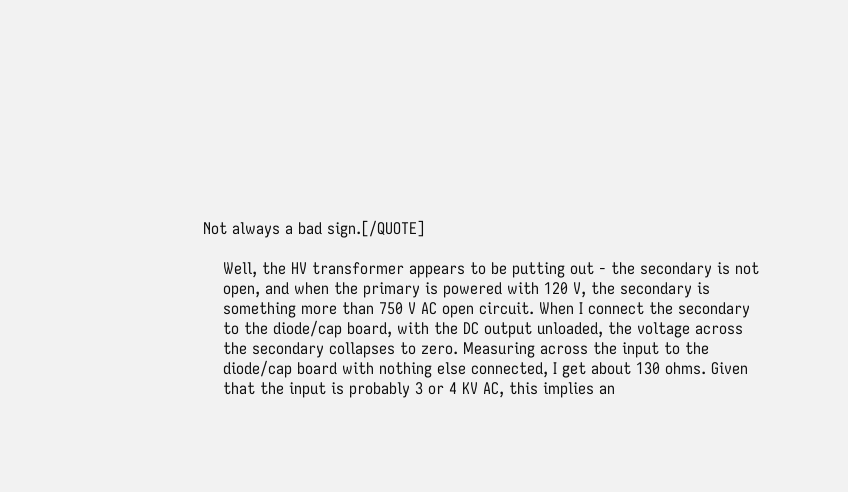Not always a bad sign.[/QUOTE]

    Well, the HV transformer appears to be putting out - the secondary is not
    open, and when the primary is powered with 120 V, the secondary is
    something more than 750 V AC open circuit. When I connect the secondary
    to the diode/cap board, with the DC output unloaded, the voltage across
    the secondary collapses to zero. Measuring across the input to the
    diode/cap board with nothing else connected, I get about 130 ohms. Given
    that the input is probably 3 or 4 KV AC, this implies an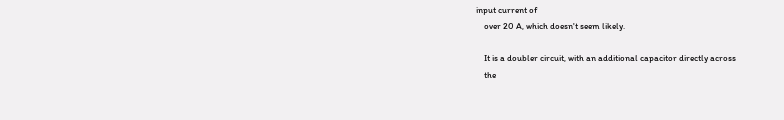input current of
    over 20 A, which doesn't seem likely.

    It is a doubler circuit, with an additional capacitor directly across
    the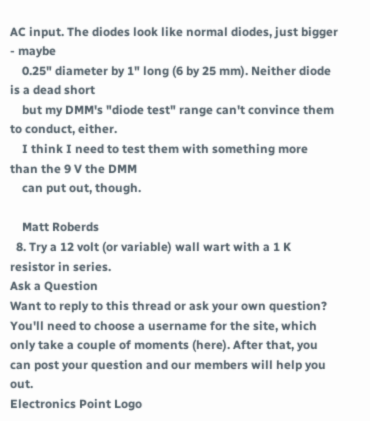AC input. The diodes look like normal diodes, just bigger - maybe
    0.25" diameter by 1" long (6 by 25 mm). Neither diode is a dead short
    but my DMM's "diode test" range can't convince them to conduct, either.
    I think I need to test them with something more than the 9 V the DMM
    can put out, though.

    Matt Roberds
  8. Try a 12 volt (or variable) wall wart with a 1 K resistor in series.
Ask a Question
Want to reply to this thread or ask your own question?
You'll need to choose a username for the site, which only take a couple of moments (here). After that, you can post your question and our members will help you out.
Electronics Point Logo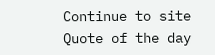Continue to site
Quote of the day